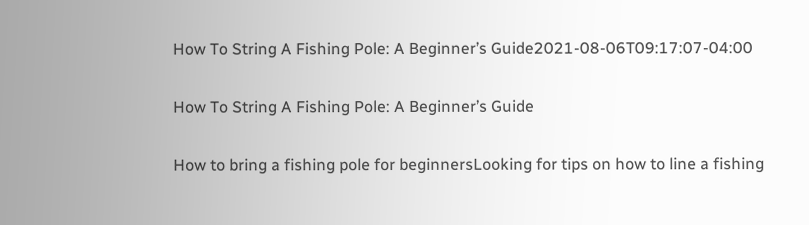How To String A Fishing Pole: A Beginner’s Guide2021-08-06T09:17:07-04:00

How To String A Fishing Pole: A Beginner’s Guide

How to bring a fishing pole for beginnersLooking for tips on how to line a fishing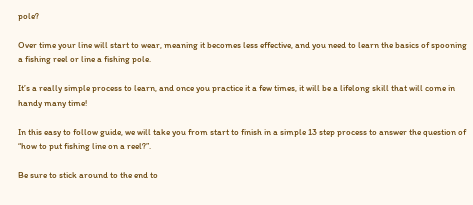pole?

Over time your line will start to wear, meaning it becomes less effective, and you need to learn the basics of spooning a fishing reel or line a fishing pole.

It’s a really simple process to learn, and once you practice it a few times, it will be a lifelong skill that will come in handy many time!

In this easy to follow guide, we will take you from start to finish in a simple 13 step process to answer the question of “how to put fishing line on a reel?”.

Be sure to stick around to the end to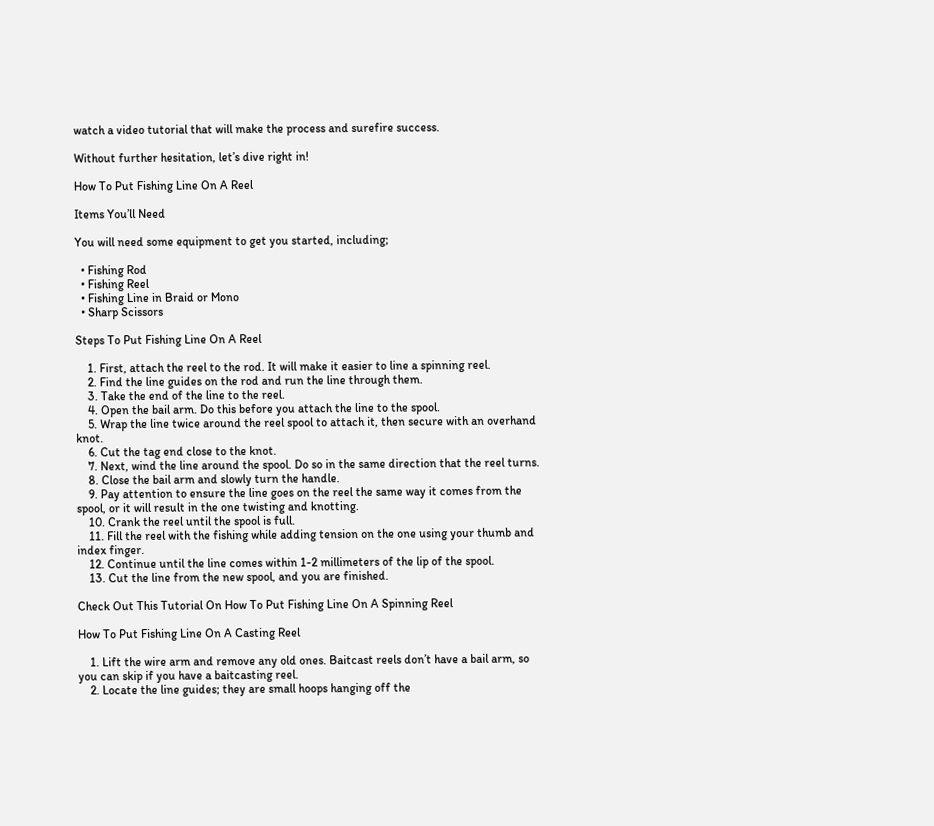watch a video tutorial that will make the process and surefire success.

Without further hesitation, let’s dive right in!

How To Put Fishing Line On A Reel

Items You’ll Need

You will need some equipment to get you started, including;

  • Fishing Rod
  • Fishing Reel
  • Fishing Line in Braid or Mono
  • Sharp Scissors

Steps To Put Fishing Line On A Reel

    1. First, attach the reel to the rod. It will make it easier to line a spinning reel.
    2. Find the line guides on the rod and run the line through them.
    3. Take the end of the line to the reel.
    4. Open the bail arm. Do this before you attach the line to the spool.
    5. Wrap the line twice around the reel spool to attach it, then secure with an overhand knot.
    6. Cut the tag end close to the knot.
    7. Next, wind the line around the spool. Do so in the same direction that the reel turns.
    8. Close the bail arm and slowly turn the handle.
    9. Pay attention to ensure the line goes on the reel the same way it comes from the spool, or it will result in the one twisting and knotting.
    10. Crank the reel until the spool is full.
    11. Fill the reel with the fishing while adding tension on the one using your thumb and index finger.
    12. Continue until the line comes within 1-2 millimeters of the lip of the spool.
    13. Cut the line from the new spool, and you are finished.

Check Out This Tutorial On How To Put Fishing Line On A Spinning Reel

How To Put Fishing Line On A Casting Reel

    1. Lift the wire arm and remove any old ones. Baitcast reels don’t have a bail arm, so you can skip if you have a baitcasting reel.
    2. Locate the line guides; they are small hoops hanging off the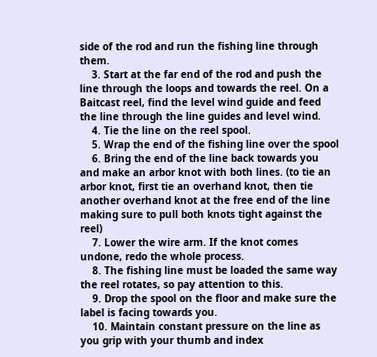side of the rod and run the fishing line through them.
    3. Start at the far end of the rod and push the line through the loops and towards the reel. On a Baitcast reel, find the level wind guide and feed the line through the line guides and level wind.
    4. Tie the line on the reel spool.
    5. Wrap the end of the fishing line over the spool
    6. Bring the end of the line back towards you and make an arbor knot with both lines. (to tie an arbor knot, first tie an overhand knot, then tie another overhand knot at the free end of the line making sure to pull both knots tight against the reel)
    7. Lower the wire arm. If the knot comes undone, redo the whole process.
    8. The fishing line must be loaded the same way the reel rotates, so pay attention to this.
    9. Drop the spool on the floor and make sure the label is facing towards you.
    10. Maintain constant pressure on the line as you grip with your thumb and index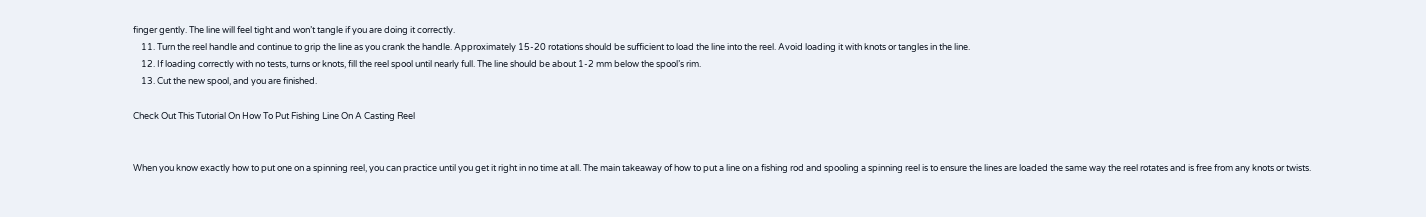finger gently. The line will feel tight and won’t tangle if you are doing it correctly.
    11. Turn the reel handle and continue to grip the line as you crank the handle. Approximately 15-20 rotations should be sufficient to load the line into the reel. Avoid loading it with knots or tangles in the line.
    12. If loading correctly with no tests, turns or knots, fill the reel spool until nearly full. The line should be about 1-2 mm below the spool’s rim.
    13. Cut the new spool, and you are finished.

Check Out This Tutorial On How To Put Fishing Line On A Casting Reel


When you know exactly how to put one on a spinning reel, you can practice until you get it right in no time at all. The main takeaway of how to put a line on a fishing rod and spooling a spinning reel is to ensure the lines are loaded the same way the reel rotates and is free from any knots or twists.